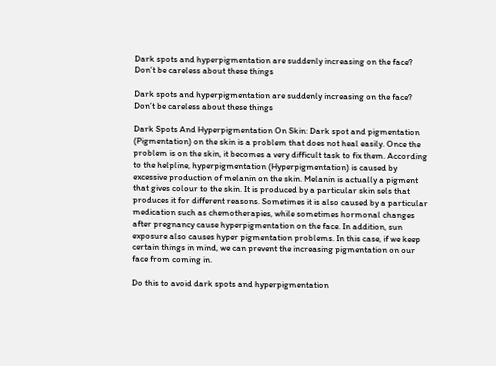Dark spots and hyperpigmentation are suddenly increasing on the face? Don’t be careless about these things

Dark spots and hyperpigmentation are suddenly increasing on the face? Don’t be careless about these things

Dark Spots And Hyperpigmentation On Skin: Dark spot and pigmentation (Pigmentation) on the skin is a problem that does not heal easily. Once the problem is on the skin, it becomes a very difficult task to fix them. According to the helpline, hyperpigmentation (Hyperpigmentation) is caused by excessive production of melanin on the skin. Melanin is actually a pigment that gives colour to the skin. It is produced by a particular skin sels that produces it for different reasons. Sometimes it is also caused by a particular medication such as chemotherapies, while sometimes hormonal changes after pregnancy cause hyperpigmentation on the face. In addition, sun exposure also causes hyper pigmentation problems. In this case, if we keep certain things in mind, we can prevent the increasing pigmentation on our face from coming in.

Do this to avoid dark spots and hyperpigmentation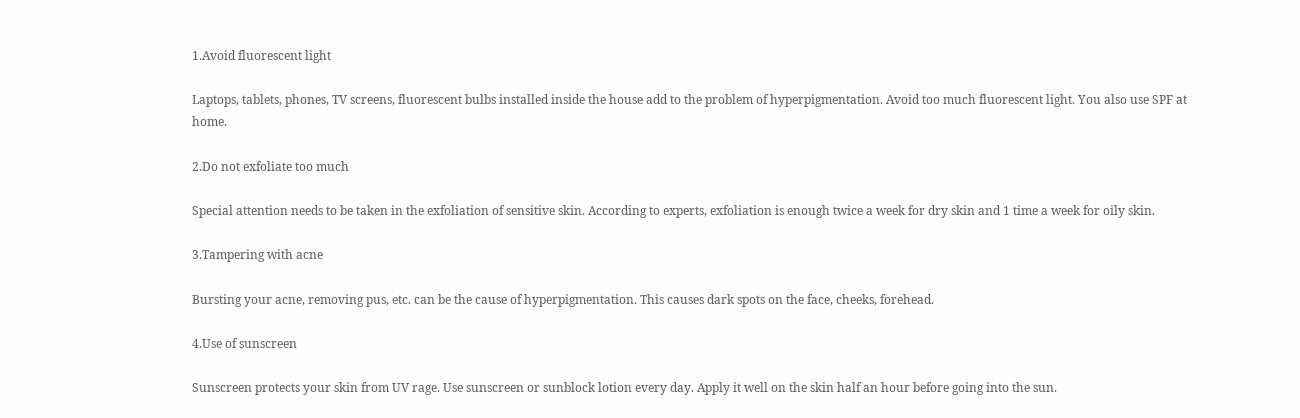1.Avoid fluorescent light

Laptops, tablets, phones, TV screens, fluorescent bulbs installed inside the house add to the problem of hyperpigmentation. Avoid too much fluorescent light. You also use SPF at home.

2.Do not exfoliate too much

Special attention needs to be taken in the exfoliation of sensitive skin. According to experts, exfoliation is enough twice a week for dry skin and 1 time a week for oily skin.

3.Tampering with acne

Bursting your acne, removing pus, etc. can be the cause of hyperpigmentation. This causes dark spots on the face, cheeks, forehead.

4.Use of sunscreen

Sunscreen protects your skin from UV rage. Use sunscreen or sunblock lotion every day. Apply it well on the skin half an hour before going into the sun.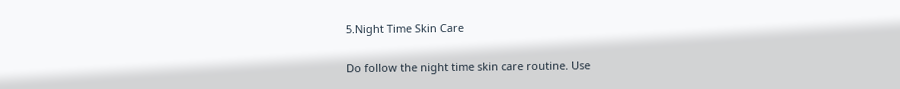5.Night Time Skin Care

Do follow the night time skin care routine. Use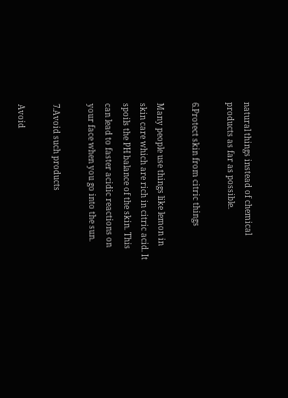natural things instead of chemical products as far as possible.

6.Protect skin from citric things

Many people use things like lemon in skin care which are rich in citric acid. It spoils the PH balance of the skin. This can lead to faster acidic reactions on your face when you go into the sun.

7.Avoid such products

Avoid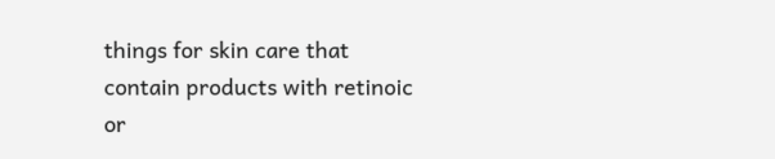things for skin care that contain products with retinoic or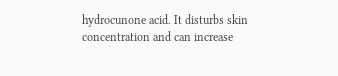hydrocunone acid. It disturbs skin concentration and can increase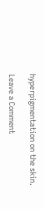hyperpigmentation on the skin.

Leave a Comment